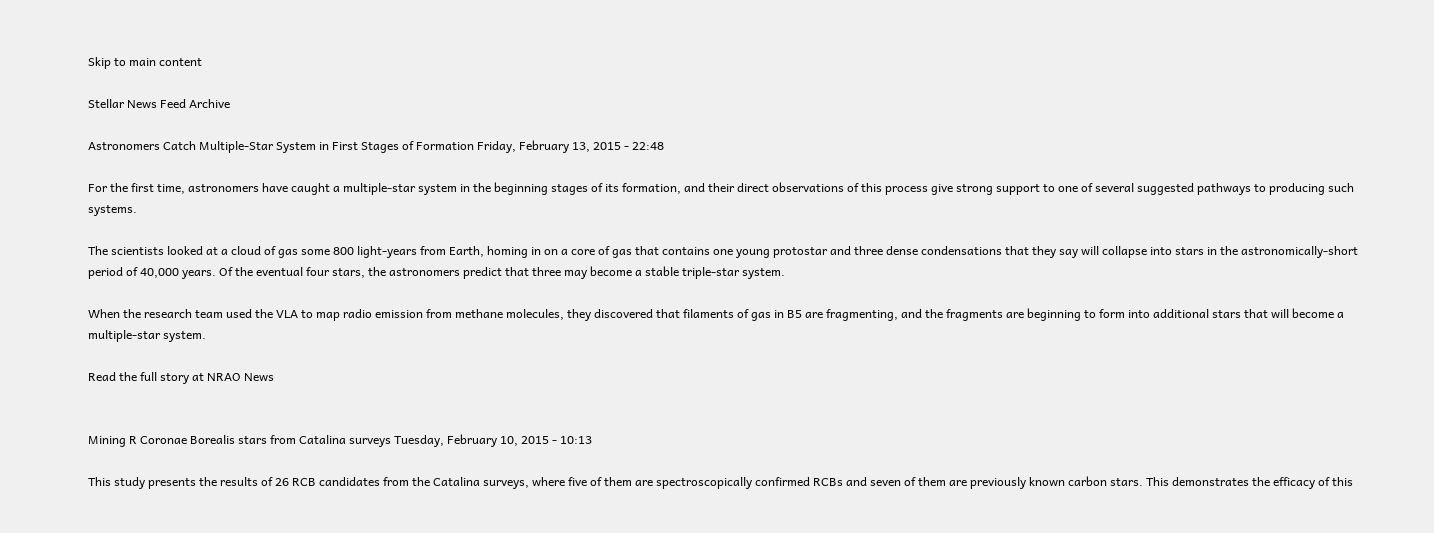Skip to main content

Stellar News Feed Archive

Astronomers Catch Multiple-Star System in First Stages of Formation Friday, February 13, 2015 - 22:48

For the first time, astronomers have caught a multiple-star system in the beginning stages of its formation, and their direct observations of this process give strong support to one of several suggested pathways to producing such systems.

The scientists looked at a cloud of gas some 800 light-years from Earth, homing in on a core of gas that contains one young protostar and three dense condensations that they say will collapse into stars in the astronomically-short period of 40,000 years. Of the eventual four stars, the astronomers predict that three may become a stable triple-star system.

When the research team used the VLA to map radio emission from methane molecules, they discovered that filaments of gas in B5 are fragmenting, and the fragments are beginning to form into additional stars that will become a multiple-star system.

Read the full story at NRAO News


Mining R Coronae Borealis stars from Catalina surveys Tuesday, February 10, 2015 - 10:13

This study presents the results of 26 RCB candidates from the Catalina surveys, where five of them are spectroscopically confirmed RCBs and seven of them are previously known carbon stars. This demonstrates the efficacy of this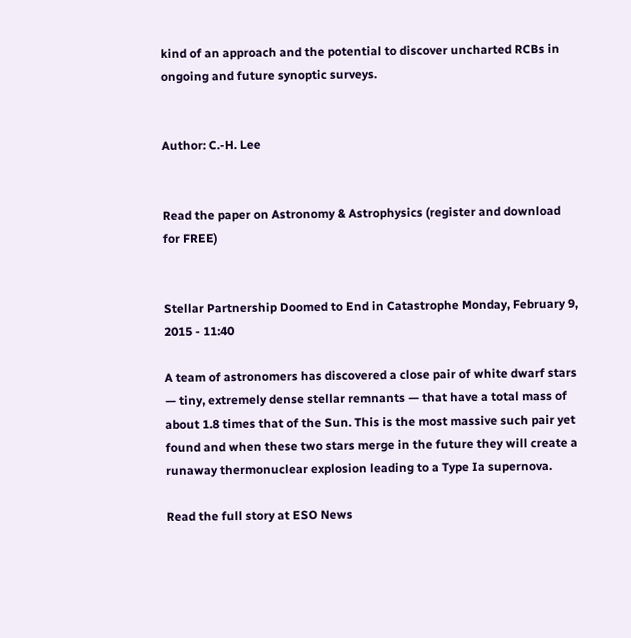kind of an approach and the potential to discover uncharted RCBs in ongoing and future synoptic surveys.


Author: C.-H. Lee


Read the paper on Astronomy & Astrophysics (register and download for FREE)


Stellar Partnership Doomed to End in Catastrophe Monday, February 9, 2015 - 11:40

A team of astronomers has discovered a close pair of white dwarf stars — tiny, extremely dense stellar remnants — that have a total mass of about 1.8 times that of the Sun. This is the most massive such pair yet found and when these two stars merge in the future they will create a runaway thermonuclear explosion leading to a Type Ia supernova.

Read the full story at ESO News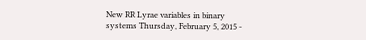New RR Lyrae variables in binary systems Thursday, February 5, 2015 -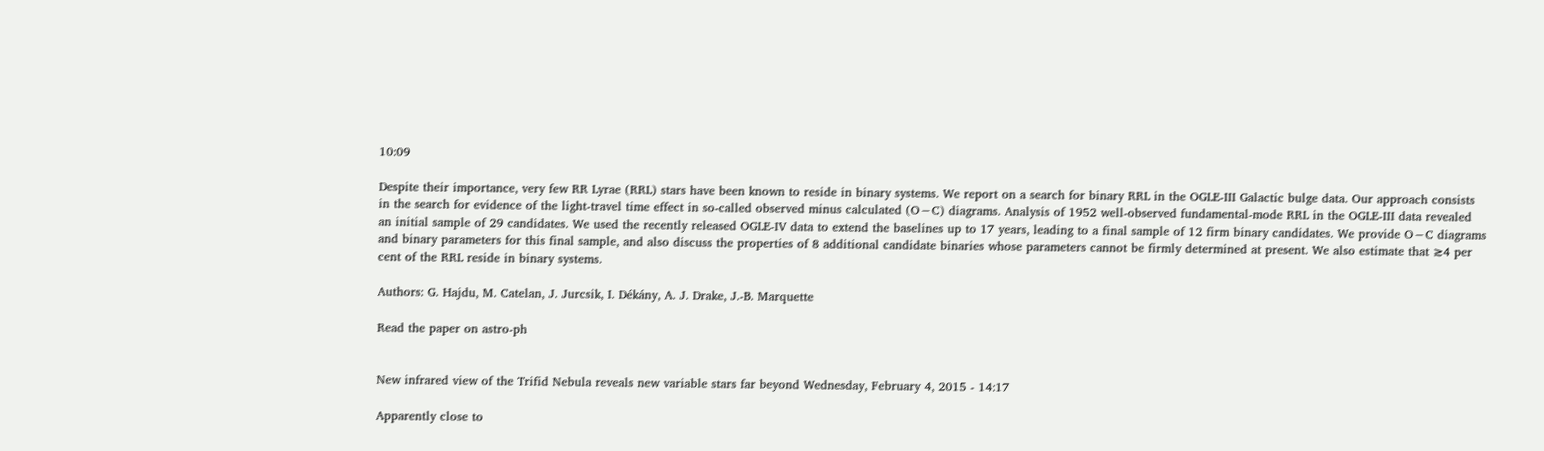10:09

Despite their importance, very few RR Lyrae (RRL) stars have been known to reside in binary systems. We report on a search for binary RRL in the OGLE-III Galactic bulge data. Our approach consists in the search for evidence of the light-travel time effect in so-called observed minus calculated (O−C) diagrams. Analysis of 1952 well-observed fundamental-mode RRL in the OGLE-III data revealed an initial sample of 29 candidates. We used the recently released OGLE-IV data to extend the baselines up to 17 years, leading to a final sample of 12 firm binary candidates. We provide O−C diagrams and binary parameters for this final sample, and also discuss the properties of 8 additional candidate binaries whose parameters cannot be firmly determined at present. We also estimate that ≳4 per cent of the RRL reside in binary systems.

Authors: G. Hajdu, M. Catelan, J. Jurcsik, I. Dékány, A. J. Drake, J.-B. Marquette

Read the paper on astro-ph


New infrared view of the Trifid Nebula reveals new variable stars far beyond Wednesday, February 4, 2015 - 14:17

Apparently close to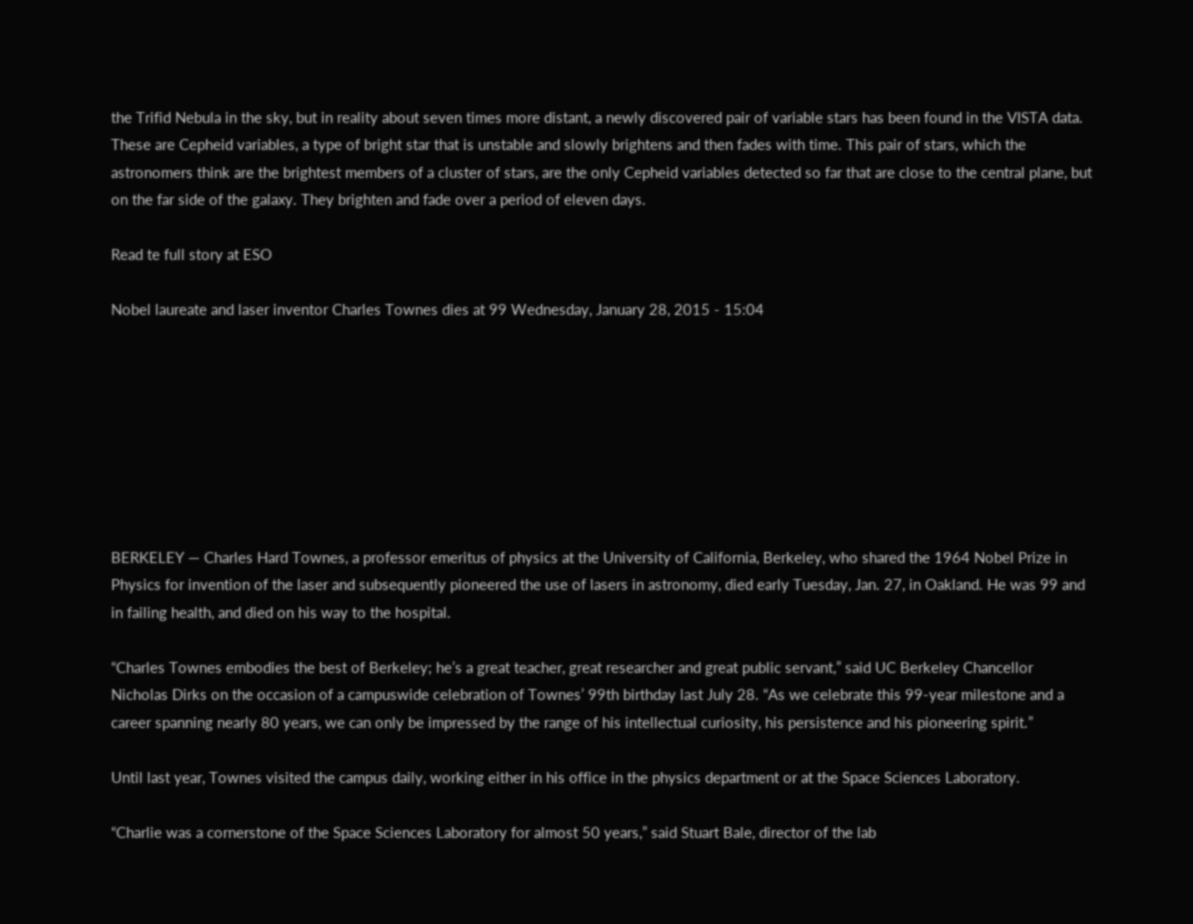the Trifid Nebula in the sky, but in reality about seven times more distant, a newly discovered pair of variable stars has been found in the VISTA data. These are Cepheid variables, a type of bright star that is unstable and slowly brightens and then fades with time. This pair of stars, which the astronomers think are the brightest members of a cluster of stars, are the only Cepheid variables detected so far that are close to the central plane, but on the far side of the galaxy. They brighten and fade over a period of eleven days.

Read te full story at ESO

Nobel laureate and laser inventor Charles Townes dies at 99 Wednesday, January 28, 2015 - 15:04








BERKELEY — Charles Hard Townes, a professor emeritus of physics at the University of California, Berkeley, who shared the 1964 Nobel Prize in Physics for invention of the laser and subsequently pioneered the use of lasers in astronomy, died early Tuesday, Jan. 27, in Oakland. He was 99 and in failing health, and died on his way to the hospital.

“Charles Townes embodies the best of Berkeley; he’s a great teacher, great researcher and great public servant,” said UC Berkeley Chancellor Nicholas Dirks on the occasion of a campuswide celebration of Townes’ 99th birthday last July 28. “As we celebrate this 99-year milestone and a career spanning nearly 80 years, we can only be impressed by the range of his intellectual curiosity, his persistence and his pioneering spirit.”

Until last year, Townes visited the campus daily, working either in his office in the physics department or at the Space Sciences Laboratory.

“Charlie was a cornerstone of the Space Sciences Laboratory for almost 50 years,” said Stuart Bale, director of the lab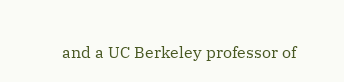and a UC Berkeley professor of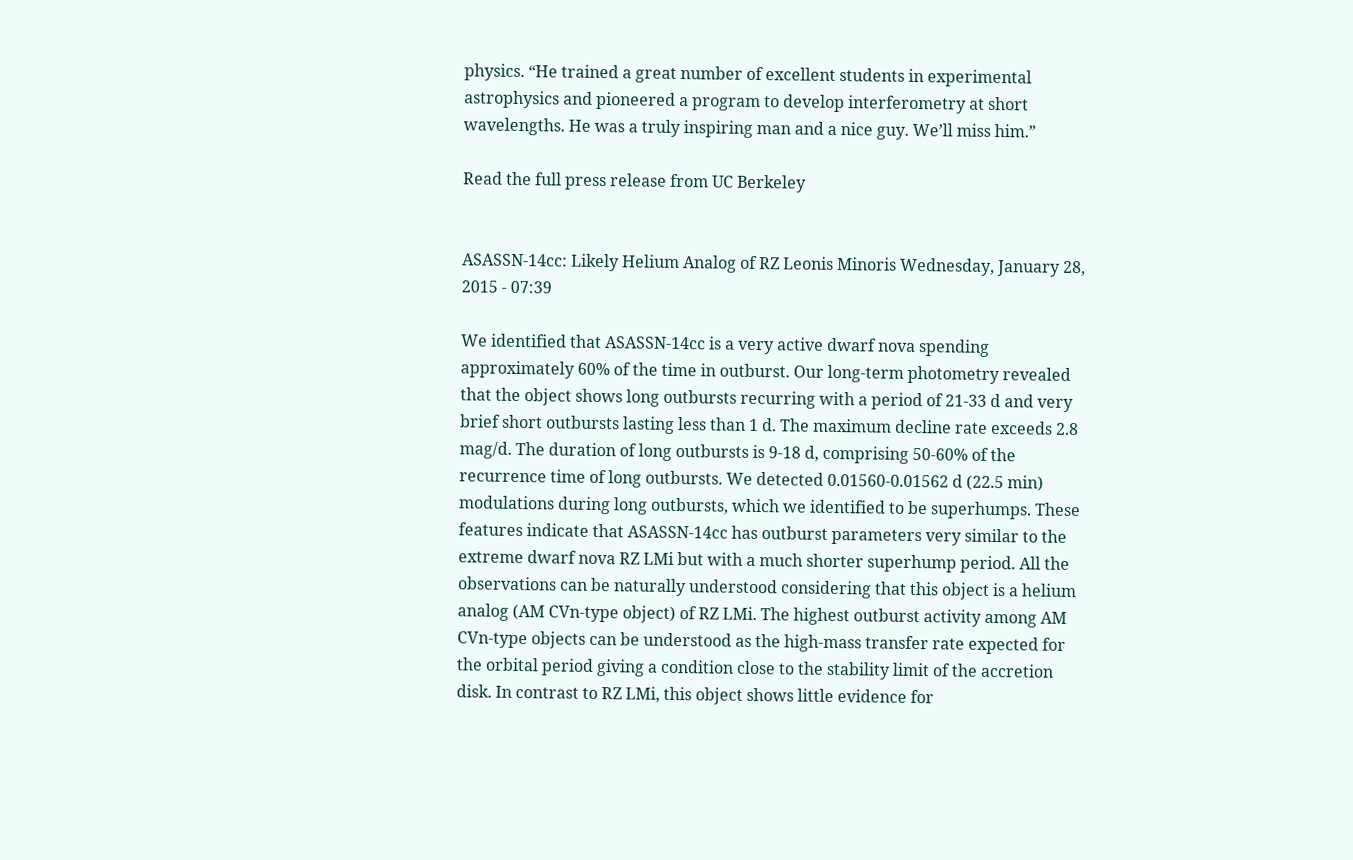physics. “He trained a great number of excellent students in experimental astrophysics and pioneered a program to develop interferometry at short wavelengths. He was a truly inspiring man and a nice guy. We’ll miss him.”

Read the full press release from UC Berkeley


ASASSN-14cc: Likely Helium Analog of RZ Leonis Minoris Wednesday, January 28, 2015 - 07:39

We identified that ASASSN-14cc is a very active dwarf nova spending approximately 60% of the time in outburst. Our long-term photometry revealed that the object shows long outbursts recurring with a period of 21-33 d and very brief short outbursts lasting less than 1 d. The maximum decline rate exceeds 2.8 mag/d. The duration of long outbursts is 9-18 d, comprising 50-60% of the recurrence time of long outbursts. We detected 0.01560-0.01562 d (22.5 min) modulations during long outbursts, which we identified to be superhumps. These features indicate that ASASSN-14cc has outburst parameters very similar to the extreme dwarf nova RZ LMi but with a much shorter superhump period. All the observations can be naturally understood considering that this object is a helium analog (AM CVn-type object) of RZ LMi. The highest outburst activity among AM CVn-type objects can be understood as the high-mass transfer rate expected for the orbital period giving a condition close to the stability limit of the accretion disk. In contrast to RZ LMi, this object shows little evidence for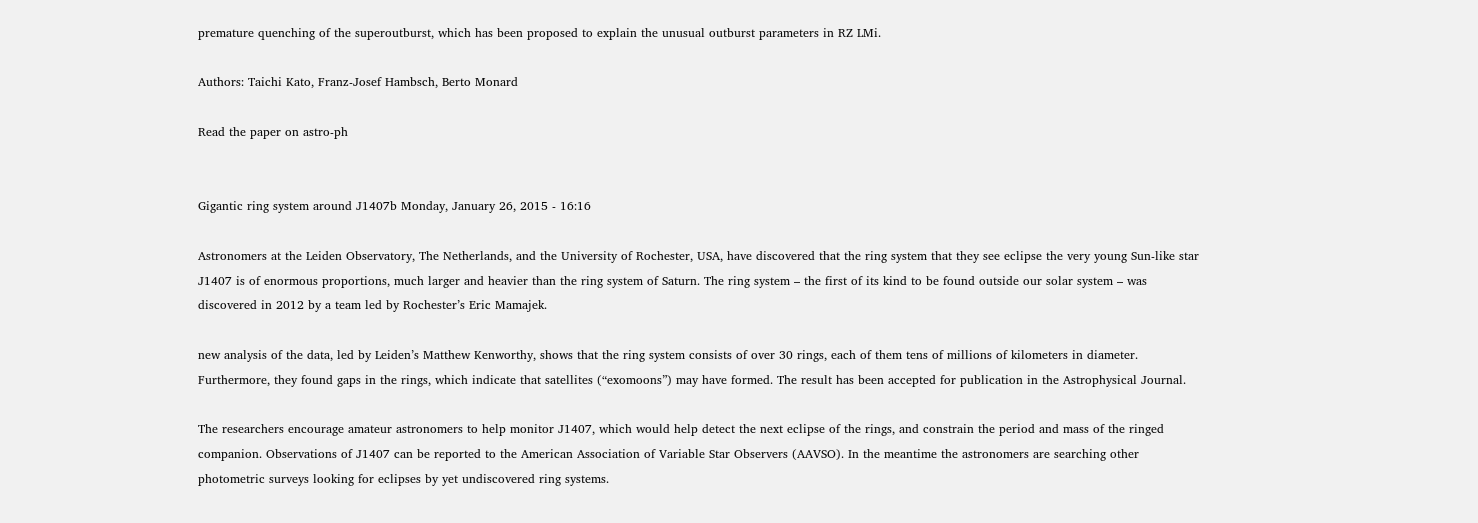premature quenching of the superoutburst, which has been proposed to explain the unusual outburst parameters in RZ LMi.

Authors: Taichi Kato, Franz-Josef Hambsch, Berto Monard

Read the paper on astro-ph


Gigantic ring system around J1407b Monday, January 26, 2015 - 16:16

Astronomers at the Leiden Observatory, The Netherlands, and the University of Rochester, USA, have discovered that the ring system that they see eclipse the very young Sun-like star J1407 is of enormous proportions, much larger and heavier than the ring system of Saturn. The ring system – the first of its kind to be found outside our solar system – was discovered in 2012 by a team led by Rochester’s Eric Mamajek.

new analysis of the data, led by Leiden’s Matthew Kenworthy, shows that the ring system consists of over 30 rings, each of them tens of millions of kilometers in diameter. Furthermore, they found gaps in the rings, which indicate that satellites (“exomoons”) may have formed. The result has been accepted for publication in the Astrophysical Journal.

The researchers encourage amateur astronomers to help monitor J1407, which would help detect the next eclipse of the rings, and constrain the period and mass of the ringed companion. Observations of J1407 can be reported to the American Association of Variable Star Observers (AAVSO). In the meantime the astronomers are searching other photometric surveys looking for eclipses by yet undiscovered ring systems.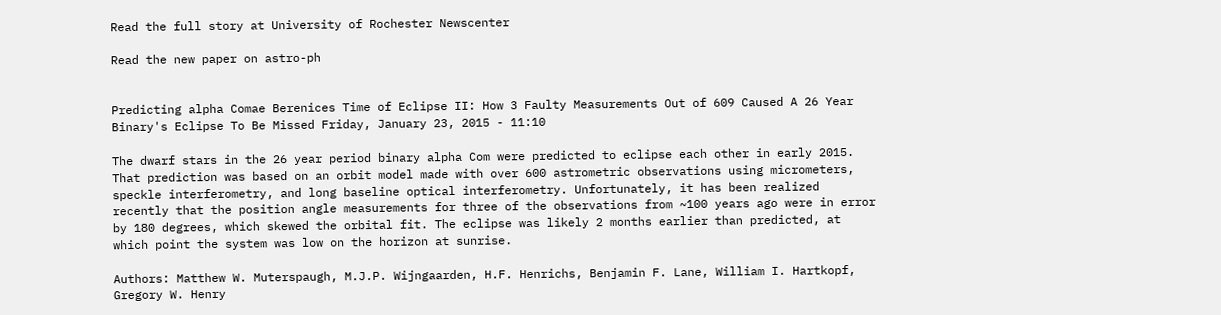Read the full story at University of Rochester Newscenter

Read the new paper on astro-ph


Predicting alpha Comae Berenices Time of Eclipse II: How 3 Faulty Measurements Out of 609 Caused A 26 Year Binary's Eclipse To Be Missed Friday, January 23, 2015 - 11:10

The dwarf stars in the 26 year period binary alpha Com were predicted to eclipse each other in early 2015. That prediction was based on an orbit model made with over 600 astrometric observations using micrometers, speckle interferometry, and long baseline optical interferometry. Unfortunately, it has been realized recently that the position angle measurements for three of the observations from ~100 years ago were in error by 180 degrees, which skewed the orbital fit. The eclipse was likely 2 months earlier than predicted, at which point the system was low on the horizon at sunrise.

Authors: Matthew W. Muterspaugh, M.J.P. Wijngaarden, H.F. Henrichs, Benjamin F. Lane, William I. Hartkopf, Gregory W. Henry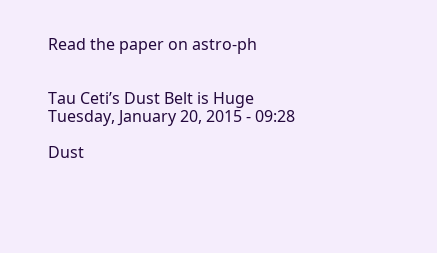Read the paper on astro-ph


Tau Ceti’s Dust Belt is Huge Tuesday, January 20, 2015 - 09:28

Dust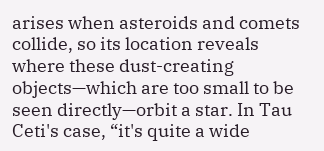arises when asteroids and comets collide, so its location reveals where these dust-creating objects—which are too small to be seen directly—orbit a star. In Tau Ceti's case, “it's quite a wide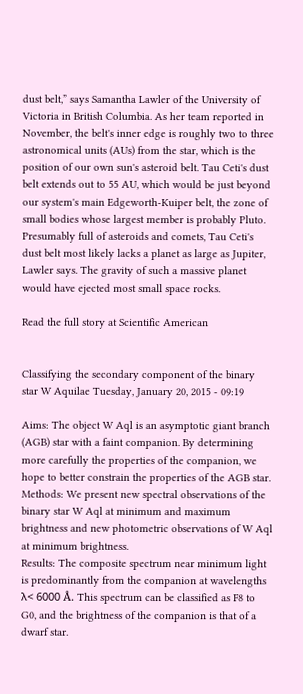dust belt,” says Samantha Lawler of the University of Victoria in British Columbia. As her team reported in November, the belt's inner edge is roughly two to three astronomical units (AUs) from the star, which is the position of our own sun's asteroid belt. Tau Ceti's dust belt extends out to 55 AU, which would be just beyond our system's main Edgeworth-Kuiper belt, the zone of small bodies whose largest member is probably Pluto. Presumably full of asteroids and comets, Tau Ceti's dust belt most likely lacks a planet as large as Jupiter, Lawler says. The gravity of such a massive planet would have ejected most small space rocks.

Read the full story at Scientific American


Classifying the secondary component of the binary star W Aquilae Tuesday, January 20, 2015 - 09:19

Aims: The object W Aql is an asymptotic giant branch (AGB) star with a faint companion. By determining more carefully the properties of the companion, we hope to better constrain the properties of the AGB star.
Methods: We present new spectral observations of the binary star W Aql at minimum and maximum brightness and new photometric observations of W Aql at minimum brightness.
Results: The composite spectrum near minimum light is predominantly from the companion at wavelengths λ< 6000 Å. This spectrum can be classified as F8 to G0, and the brightness of the companion is that of a dwarf star.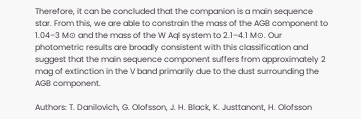Therefore, it can be concluded that the companion is a main sequence star. From this, we are able to constrain the mass of the AGB component to 1.04–3 M⊙ and the mass of the W Aql system to 2.1–4.1 M⊙. Our photometric results are broadly consistent with this classification and suggest that the main sequence component suffers from approximately 2 mag of extinction in the V band primarily due to the dust surrounding the AGB component.

Authors: T. Danilovich, G. Olofsson, J. H. Black, K. Justtanont, H. Olofsson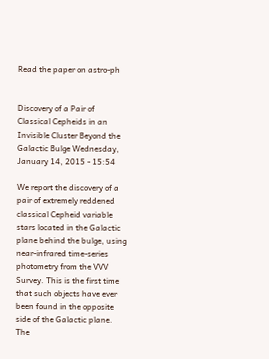Read the paper on astro-ph


Discovery of a Pair of Classical Cepheids in an Invisible Cluster Beyond the Galactic Bulge Wednesday, January 14, 2015 - 15:54

We report the discovery of a pair of extremely reddened classical Cepheid variable stars located in the Galactic plane behind the bulge, using near-infrared time-series photometry from the VVV Survey. This is the first time that such objects have ever been found in the opposite side of the Galactic plane. The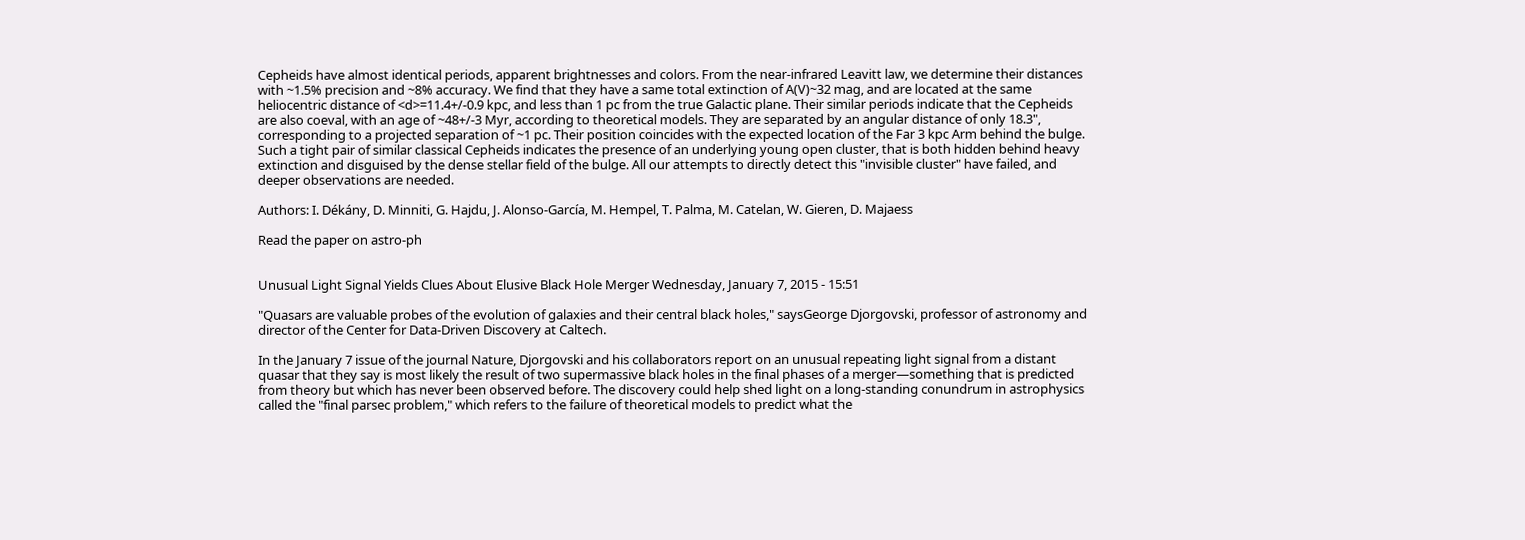Cepheids have almost identical periods, apparent brightnesses and colors. From the near-infrared Leavitt law, we determine their distances with ~1.5% precision and ~8% accuracy. We find that they have a same total extinction of A(V)~32 mag, and are located at the same heliocentric distance of <d>=11.4+/-0.9 kpc, and less than 1 pc from the true Galactic plane. Their similar periods indicate that the Cepheids are also coeval, with an age of ~48+/-3 Myr, according to theoretical models. They are separated by an angular distance of only 18.3", corresponding to a projected separation of ~1 pc. Their position coincides with the expected location of the Far 3 kpc Arm behind the bulge. Such a tight pair of similar classical Cepheids indicates the presence of an underlying young open cluster, that is both hidden behind heavy extinction and disguised by the dense stellar field of the bulge. All our attempts to directly detect this "invisible cluster" have failed, and deeper observations are needed.

Authors: I. Dékány, D. Minniti, G. Hajdu, J. Alonso-García, M. Hempel, T. Palma, M. Catelan, W. Gieren, D. Majaess

Read the paper on astro-ph


Unusual Light Signal Yields Clues About Elusive Black Hole Merger Wednesday, January 7, 2015 - 15:51

"Quasars are valuable probes of the evolution of galaxies and their central black holes," saysGeorge Djorgovski, professor of astronomy and director of the Center for Data-Driven Discovery at Caltech.

In the January 7 issue of the journal Nature, Djorgovski and his collaborators report on an unusual repeating light signal from a distant quasar that they say is most likely the result of two supermassive black holes in the final phases of a merger—something that is predicted from theory but which has never been observed before. The discovery could help shed light on a long-standing conundrum in astrophysics called the "final parsec problem," which refers to the failure of theoretical models to predict what the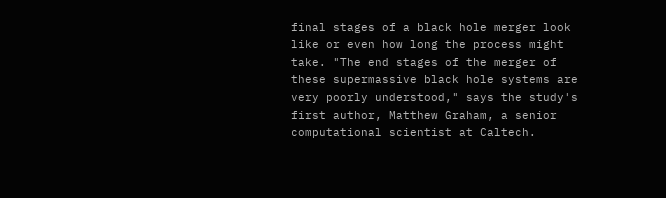final stages of a black hole merger look like or even how long the process might take. "The end stages of the merger of these supermassive black hole systems are very poorly understood," says the study's first author, Matthew Graham, a senior computational scientist at Caltech.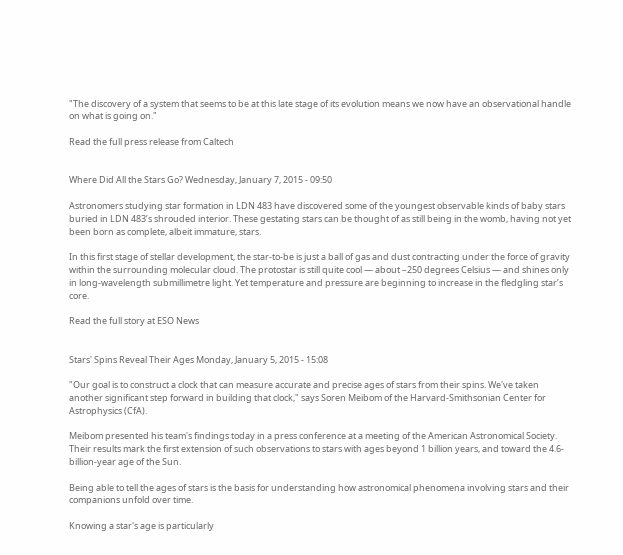"The discovery of a system that seems to be at this late stage of its evolution means we now have an observational handle on what is going on."

Read the full press release from Caltech


Where Did All the Stars Go? Wednesday, January 7, 2015 - 09:50

Astronomers studying star formation in LDN 483 have discovered some of the youngest observable kinds of baby stars buried in LDN 483’s shrouded interior. These gestating stars can be thought of as still being in the womb, having not yet been born as complete, albeit immature, stars.

In this first stage of stellar development, the star-to-be is just a ball of gas and dust contracting under the force of gravity within the surrounding molecular cloud. The protostar is still quite cool — about –250 degrees Celsius — and shines only in long-wavelength submillimetre light. Yet temperature and pressure are beginning to increase in the fledgling star’s core.

Read the full story at ESO News


Stars' Spins Reveal Their Ages Monday, January 5, 2015 - 15:08

"Our goal is to construct a clock that can measure accurate and precise ages of stars from their spins. We've taken another significant step forward in building that clock," says Soren Meibom of the Harvard-Smithsonian Center for Astrophysics (CfA).

Meibom presented his team's findings today in a press conference at a meeting of the American Astronomical Society. Their results mark the first extension of such observations to stars with ages beyond 1 billion years, and toward the 4.6-billion-year age of the Sun.

Being able to tell the ages of stars is the basis for understanding how astronomical phenomena involving stars and their companions unfold over time.

Knowing a star's age is particularly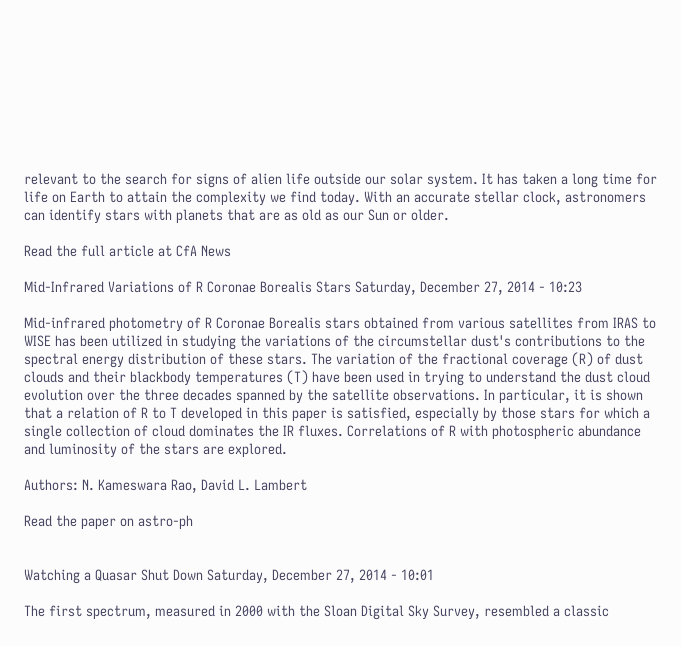relevant to the search for signs of alien life outside our solar system. It has taken a long time for life on Earth to attain the complexity we find today. With an accurate stellar clock, astronomers can identify stars with planets that are as old as our Sun or older.

Read the full article at CfA News

Mid-Infrared Variations of R Coronae Borealis Stars Saturday, December 27, 2014 - 10:23

Mid-infrared photometry of R Coronae Borealis stars obtained from various satellites from IRAS to WISE has been utilized in studying the variations of the circumstellar dust's contributions to the spectral energy distribution of these stars. The variation of the fractional coverage (R) of dust clouds and their blackbody temperatures (T) have been used in trying to understand the dust cloud evolution over the three decades spanned by the satellite observations. In particular, it is shown that a relation of R to T developed in this paper is satisfied, especially by those stars for which a single collection of cloud dominates the IR fluxes. Correlations of R with photospheric abundance and luminosity of the stars are explored.

Authors: N. Kameswara Rao, David L. Lambert

Read the paper on astro-ph


Watching a Quasar Shut Down Saturday, December 27, 2014 - 10:01

The first spectrum, measured in 2000 with the Sloan Digital Sky Survey, resembled a classic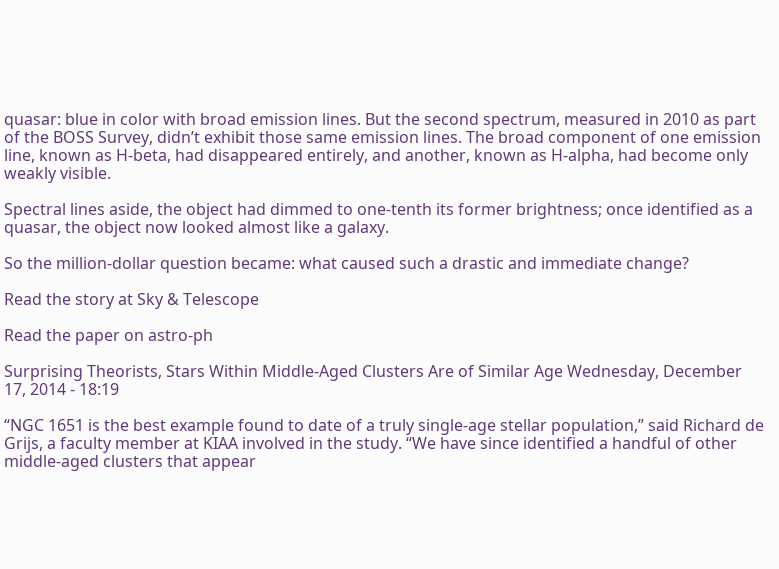quasar: blue in color with broad emission lines. But the second spectrum, measured in 2010 as part of the BOSS Survey, didn’t exhibit those same emission lines. The broad component of one emission line, known as H-beta, had disappeared entirely, and another, known as H-alpha, had become only weakly visible.

Spectral lines aside, the object had dimmed to one-tenth its former brightness; once identified as a quasar, the object now looked almost like a galaxy.

So the million-dollar question became: what caused such a drastic and immediate change?

Read the story at Sky & Telescope

Read the paper on astro-ph

Surprising Theorists, Stars Within Middle-Aged Clusters Are of Similar Age Wednesday, December 17, 2014 - 18:19

“NGC 1651 is the best example found to date of a truly single-age stellar population,” said Richard de Grijs, a faculty member at KIAA involved in the study. “We have since identified a handful of other middle-aged clusters that appear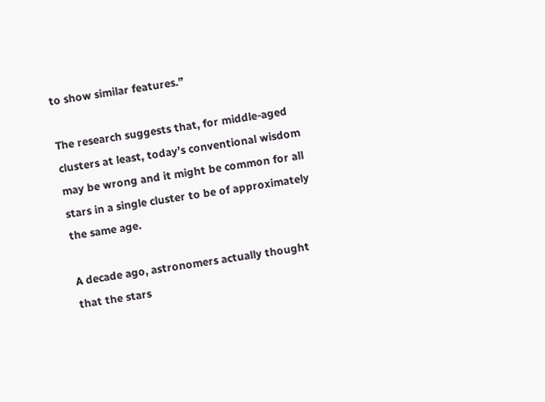to show similar features.”

The research suggests that, for middle-aged clusters at least, today’s conventional wisdom may be wrong and it might be common for all stars in a single cluster to be of approximately the same age.

A decade ago, astronomers actually thought that the stars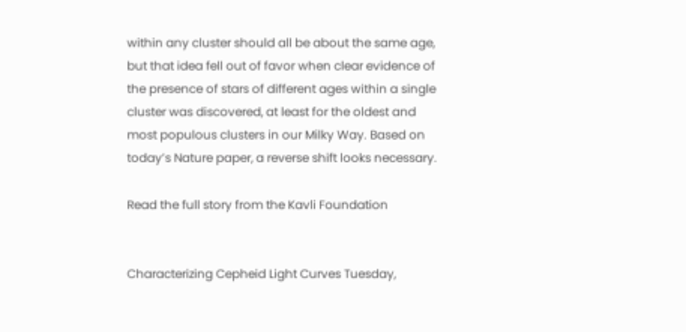within any cluster should all be about the same age, but that idea fell out of favor when clear evidence of the presence of stars of different ages within a single cluster was discovered, at least for the oldest and most populous clusters in our Milky Way. Based on today’s Nature paper, a reverse shift looks necessary.

Read the full story from the Kavli Foundation


Characterizing Cepheid Light Curves Tuesday,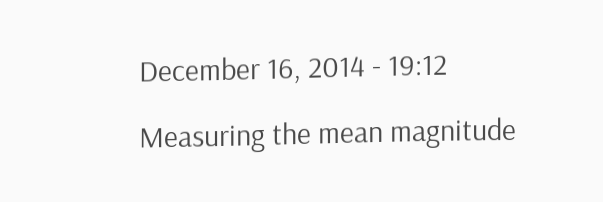December 16, 2014 - 19:12

Measuring the mean magnitude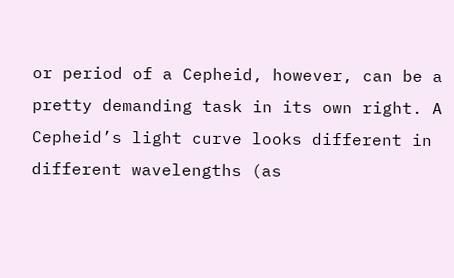or period of a Cepheid, however, can be a pretty demanding task in its own right. A Cepheid’s light curve looks different in different wavelengths (as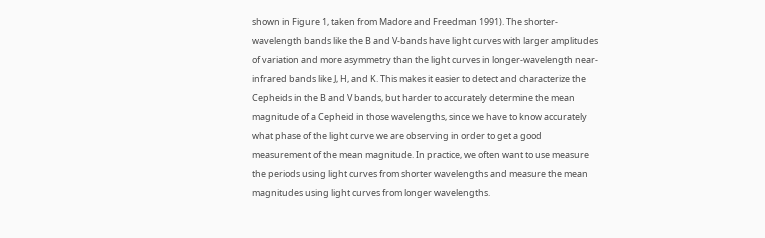shown in Figure 1, taken from Madore and Freedman 1991). The shorter-wavelength bands like the B and V-bands have light curves with larger amplitudes of variation and more asymmetry than the light curves in longer-wavelength near-infrared bands like J, H, and K. This makes it easier to detect and characterize the Cepheids in the B and V bands, but harder to accurately determine the mean magnitude of a Cepheid in those wavelengths, since we have to know accurately what phase of the light curve we are observing in order to get a good measurement of the mean magnitude. In practice, we often want to use measure the periods using light curves from shorter wavelengths and measure the mean magnitudes using light curves from longer wavelengths.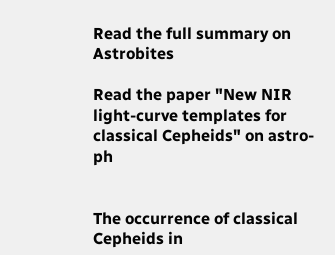Read the full summary on Astrobites

Read the paper "New NIR light-curve templates for classical Cepheids" on astro-ph


The occurrence of classical Cepheids in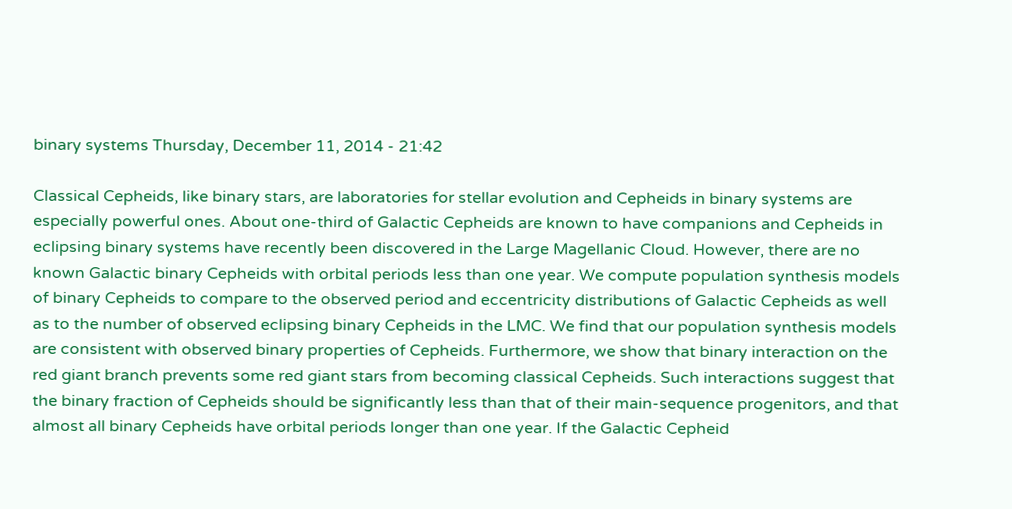binary systems Thursday, December 11, 2014 - 21:42

Classical Cepheids, like binary stars, are laboratories for stellar evolution and Cepheids in binary systems are especially powerful ones. About one-third of Galactic Cepheids are known to have companions and Cepheids in eclipsing binary systems have recently been discovered in the Large Magellanic Cloud. However, there are no known Galactic binary Cepheids with orbital periods less than one year. We compute population synthesis models of binary Cepheids to compare to the observed period and eccentricity distributions of Galactic Cepheids as well as to the number of observed eclipsing binary Cepheids in the LMC. We find that our population synthesis models are consistent with observed binary properties of Cepheids. Furthermore, we show that binary interaction on the red giant branch prevents some red giant stars from becoming classical Cepheids. Such interactions suggest that the binary fraction of Cepheids should be significantly less than that of their main-sequence progenitors, and that almost all binary Cepheids have orbital periods longer than one year. If the Galactic Cepheid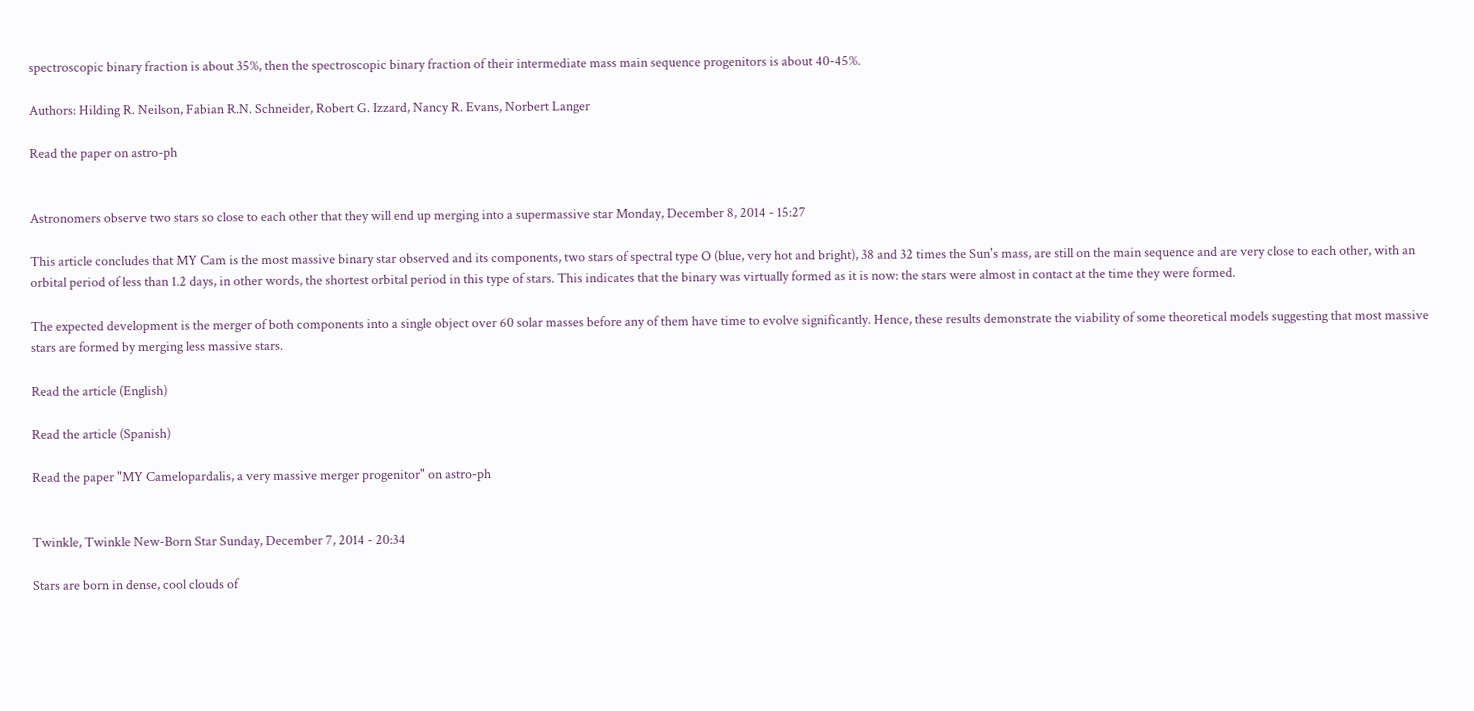spectroscopic binary fraction is about 35%, then the spectroscopic binary fraction of their intermediate mass main sequence progenitors is about 40-45%.

Authors: Hilding R. Neilson, Fabian R.N. Schneider, Robert G. Izzard, Nancy R. Evans, Norbert Langer

Read the paper on astro-ph


Astronomers observe two stars so close to each other that they will end up merging into a supermassive star Monday, December 8, 2014 - 15:27

This article concludes that MY Cam is the most massive binary star observed and its components, two stars of spectral type O (blue, very hot and bright), 38 and 32 times the Sun's mass, are still on the main sequence and are very close to each other, with an orbital period of less than 1.2 days, in other words, the shortest orbital period in this type of stars. This indicates that the binary was virtually formed as it is now: the stars were almost in contact at the time they were formed.

The expected development is the merger of both components into a single object over 60 solar masses before any of them have time to evolve significantly. Hence, these results demonstrate the viability of some theoretical models suggesting that most massive stars are formed by merging less massive stars.

Read the article (English)

Read the article (Spanish)

Read the paper "MY Camelopardalis, a very massive merger progenitor" on astro-ph


Twinkle, Twinkle New-Born Star Sunday, December 7, 2014 - 20:34

Stars are born in dense, cool clouds of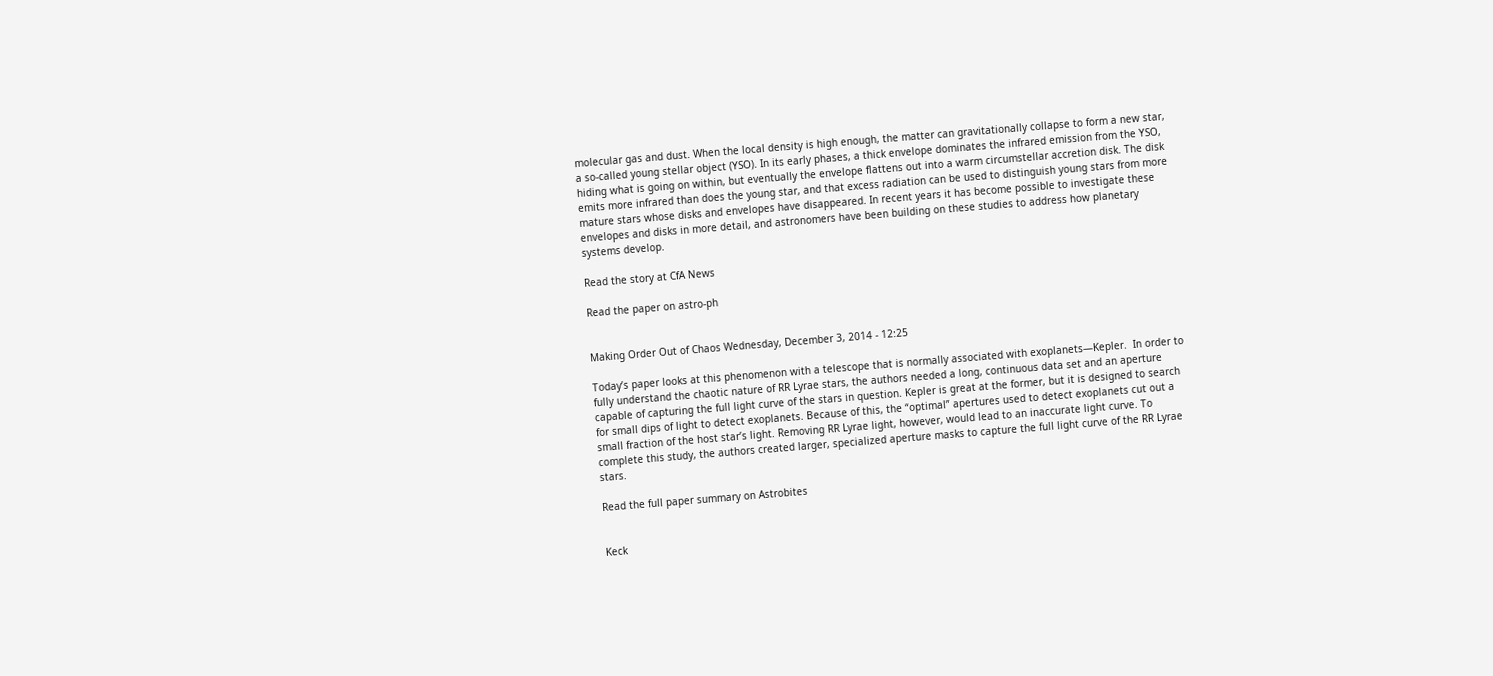molecular gas and dust. When the local density is high enough, the matter can gravitationally collapse to form a new star, a so-called young stellar object (YSO). In its early phases, a thick envelope dominates the infrared emission from the YSO, hiding what is going on within, but eventually the envelope flattens out into a warm circumstellar accretion disk. The disk emits more infrared than does the young star, and that excess radiation can be used to distinguish young stars from more mature stars whose disks and envelopes have disappeared. In recent years it has become possible to investigate these envelopes and disks in more detail, and astronomers have been building on these studies to address how planetary systems develop.

Read the story at CfA News

Read the paper on astro-ph


Making Order Out of Chaos Wednesday, December 3, 2014 - 12:25

Today’s paper looks at this phenomenon with a telescope that is normally associated with exoplanets—Kepler.  In order to fully understand the chaotic nature of RR Lyrae stars, the authors needed a long, continuous data set and an aperture capable of capturing the full light curve of the stars in question. Kepler is great at the former, but it is designed to search for small dips of light to detect exoplanets. Because of this, the “optimal” apertures used to detect exoplanets cut out a small fraction of the host star’s light. Removing RR Lyrae light, however, would lead to an inaccurate light curve. To complete this study, the authors created larger, specialized aperture masks to capture the full light curve of the RR Lyrae stars.

Read the full paper summary on Astrobites


Keck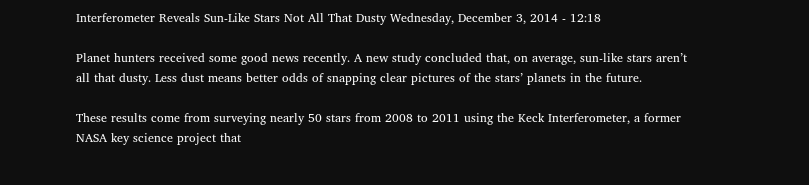Interferometer Reveals Sun-Like Stars Not All That Dusty Wednesday, December 3, 2014 - 12:18

Planet hunters received some good news recently. A new study concluded that, on average, sun-like stars aren’t all that dusty. Less dust means better odds of snapping clear pictures of the stars’ planets in the future.

These results come from surveying nearly 50 stars from 2008 to 2011 using the Keck Interferometer, a former NASA key science project that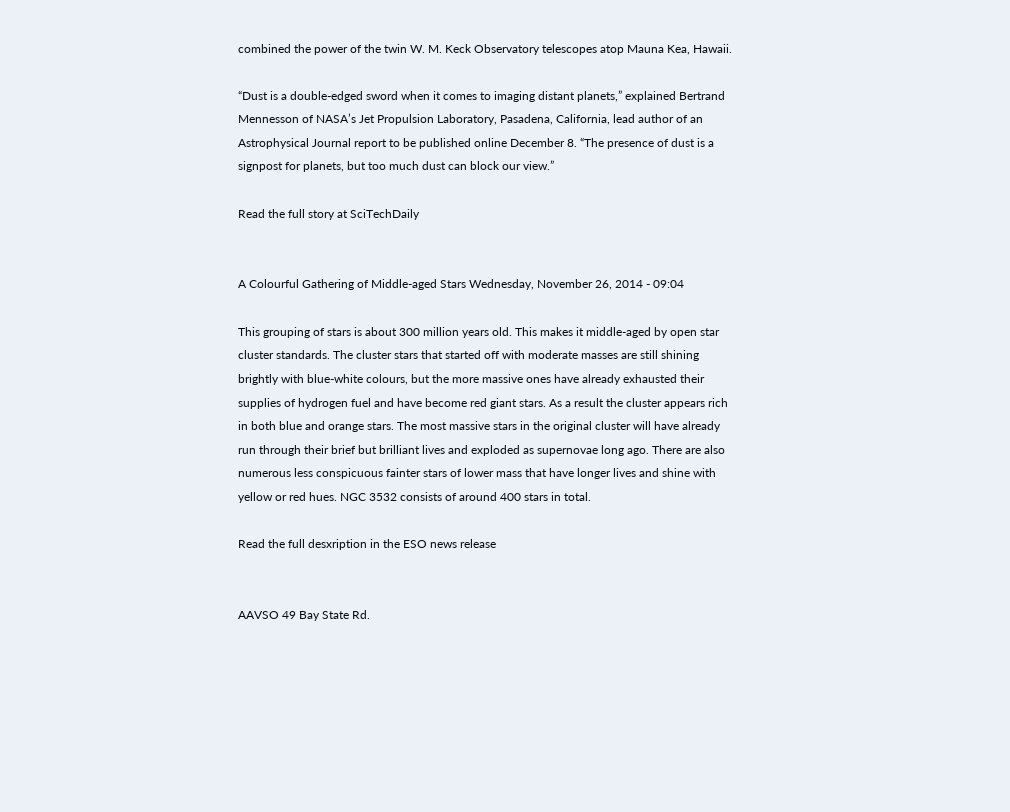combined the power of the twin W. M. Keck Observatory telescopes atop Mauna Kea, Hawaii.

“Dust is a double-edged sword when it comes to imaging distant planets,” explained Bertrand Mennesson of NASA’s Jet Propulsion Laboratory, Pasadena, California, lead author of an Astrophysical Journal report to be published online December 8. “The presence of dust is a signpost for planets, but too much dust can block our view.”

Read the full story at SciTechDaily


A Colourful Gathering of Middle-aged Stars Wednesday, November 26, 2014 - 09:04

This grouping of stars is about 300 million years old. This makes it middle-aged by open star cluster standards. The cluster stars that started off with moderate masses are still shining brightly with blue-white colours, but the more massive ones have already exhausted their supplies of hydrogen fuel and have become red giant stars. As a result the cluster appears rich in both blue and orange stars. The most massive stars in the original cluster will have already run through their brief but brilliant lives and exploded as supernovae long ago. There are also numerous less conspicuous fainter stars of lower mass that have longer lives and shine with yellow or red hues. NGC 3532 consists of around 400 stars in total.

Read the full desxription in the ESO news release


AAVSO 49 Bay State Rd.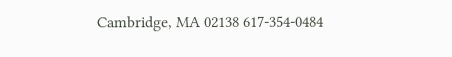Cambridge, MA 02138 617-354-0484